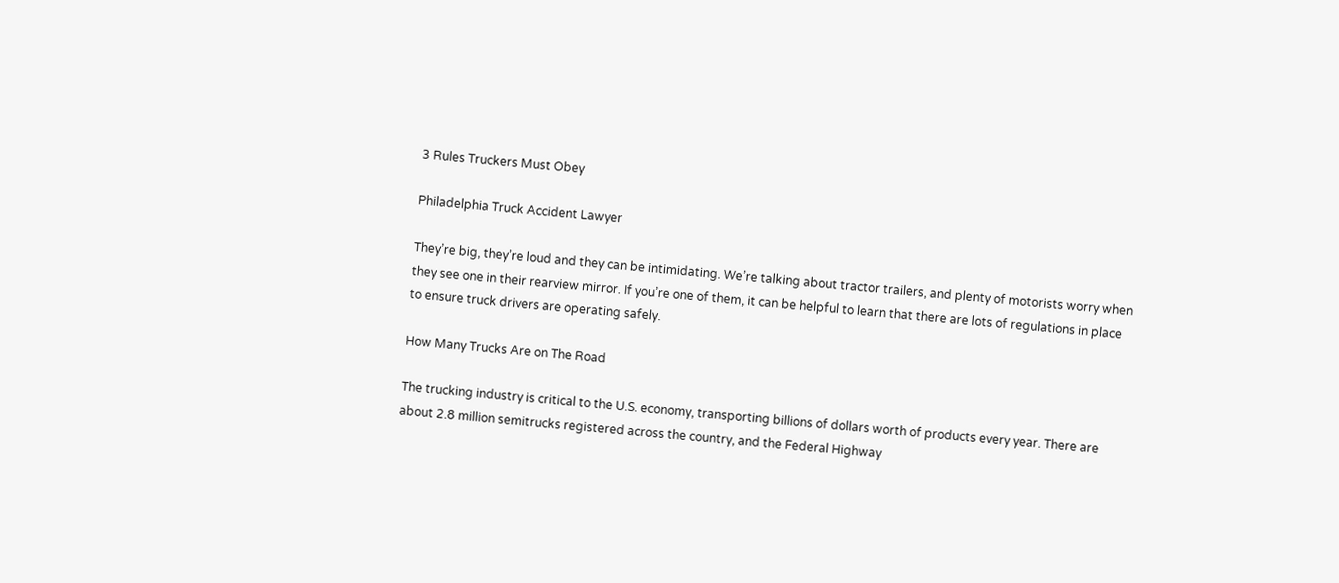3 Rules Truckers Must Obey

Philadelphia Truck Accident Lawyer

They’re big, they’re loud and they can be intimidating. We’re talking about tractor trailers, and plenty of motorists worry when they see one in their rearview mirror. If you’re one of them, it can be helpful to learn that there are lots of regulations in place to ensure truck drivers are operating safely.

How Many Trucks Are on The Road

The trucking industry is critical to the U.S. economy, transporting billions of dollars worth of products every year. There are about 2.8 million semitrucks registered across the country, and the Federal Highway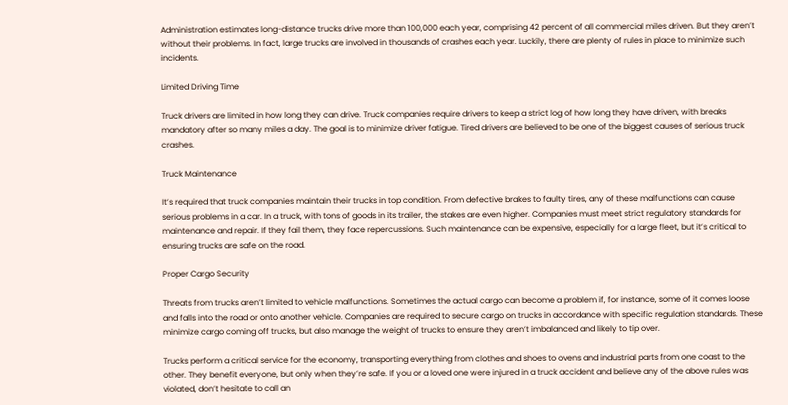Administration estimates long-distance trucks drive more than 100,000 each year, comprising 42 percent of all commercial miles driven. But they aren’t without their problems. In fact, large trucks are involved in thousands of crashes each year. Luckily, there are plenty of rules in place to minimize such incidents.

Limited Driving Time

Truck drivers are limited in how long they can drive. Truck companies require drivers to keep a strict log of how long they have driven, with breaks mandatory after so many miles a day. The goal is to minimize driver fatigue. Tired drivers are believed to be one of the biggest causes of serious truck crashes.

Truck Maintenance

It’s required that truck companies maintain their trucks in top condition. From defective brakes to faulty tires, any of these malfunctions can cause serious problems in a car. In a truck, with tons of goods in its trailer, the stakes are even higher. Companies must meet strict regulatory standards for maintenance and repair. If they fail them, they face repercussions. Such maintenance can be expensive, especially for a large fleet, but it’s critical to ensuring trucks are safe on the road.

Proper Cargo Security

Threats from trucks aren’t limited to vehicle malfunctions. Sometimes the actual cargo can become a problem if, for instance, some of it comes loose and falls into the road or onto another vehicle. Companies are required to secure cargo on trucks in accordance with specific regulation standards. These minimize cargo coming off trucks, but also manage the weight of trucks to ensure they aren’t imbalanced and likely to tip over.

Trucks perform a critical service for the economy, transporting everything from clothes and shoes to ovens and industrial parts from one coast to the other. They benefit everyone, but only when they’re safe. If you or a loved one were injured in a truck accident and believe any of the above rules was violated, don’t hesitate to call an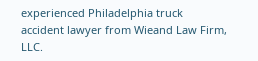experienced Philadelphia truck accident lawyer from Wieand Law Firm, LLC.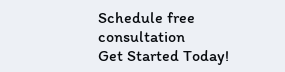Schedule free consultation
Get Started Today!